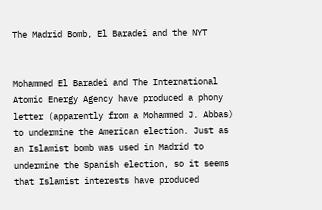The Madrid Bomb, El Baradei and the NYT


Mohammed El Baradei and The International Atomic Energy Agency have produced a phony letter (apparently from a Mohammed J. Abbas) to undermine the American election. Just as an Islamist bomb was used in Madrid to undermine the Spanish election, so it seems that Islamist interests have produced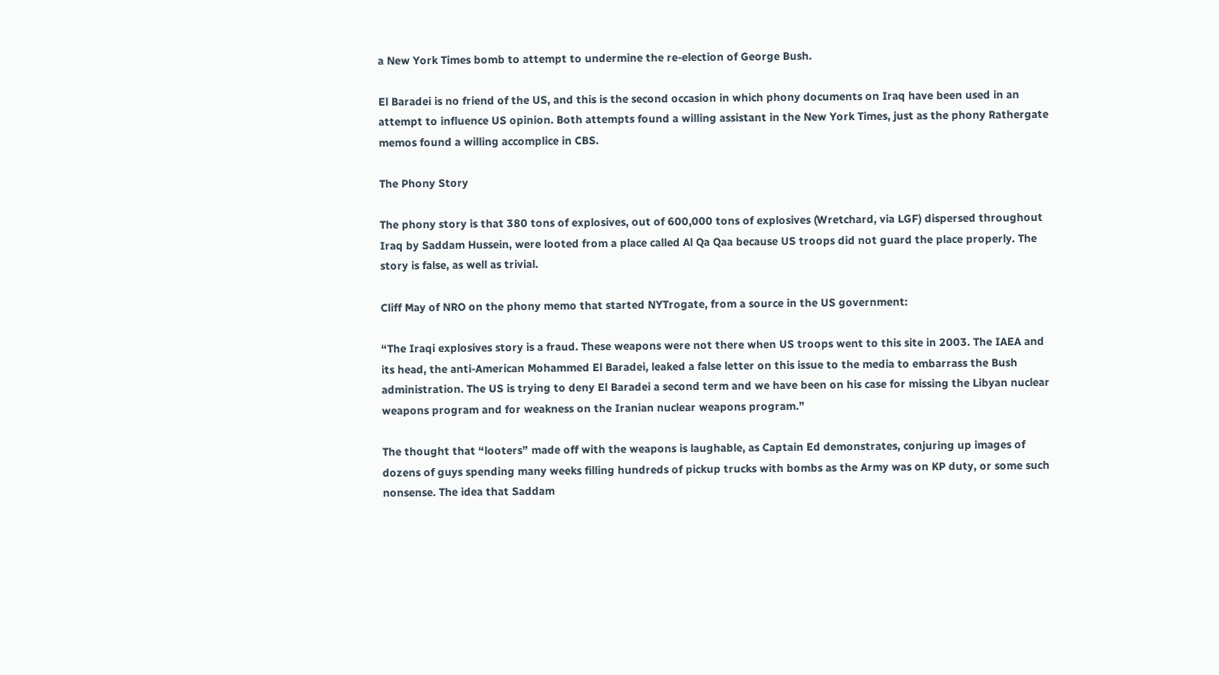a New York Times bomb to attempt to undermine the re-election of George Bush.

El Baradei is no friend of the US, and this is the second occasion in which phony documents on Iraq have been used in an attempt to influence US opinion. Both attempts found a willing assistant in the New York Times, just as the phony Rathergate memos found a willing accomplice in CBS.

The Phony Story

The phony story is that 380 tons of explosives, out of 600,000 tons of explosives (Wretchard, via LGF) dispersed throughout Iraq by Saddam Hussein, were looted from a place called Al Qa Qaa because US troops did not guard the place properly. The story is false, as well as trivial.

Cliff May of NRO on the phony memo that started NYTrogate, from a source in the US government:

“The Iraqi explosives story is a fraud. These weapons were not there when US troops went to this site in 2003. The IAEA and its head, the anti-American Mohammed El Baradei, leaked a false letter on this issue to the media to embarrass the Bush administration. The US is trying to deny El Baradei a second term and we have been on his case for missing the Libyan nuclear weapons program and for weakness on the Iranian nuclear weapons program.”

The thought that “looters” made off with the weapons is laughable, as Captain Ed demonstrates, conjuring up images of dozens of guys spending many weeks filling hundreds of pickup trucks with bombs as the Army was on KP duty, or some such nonsense. The idea that Saddam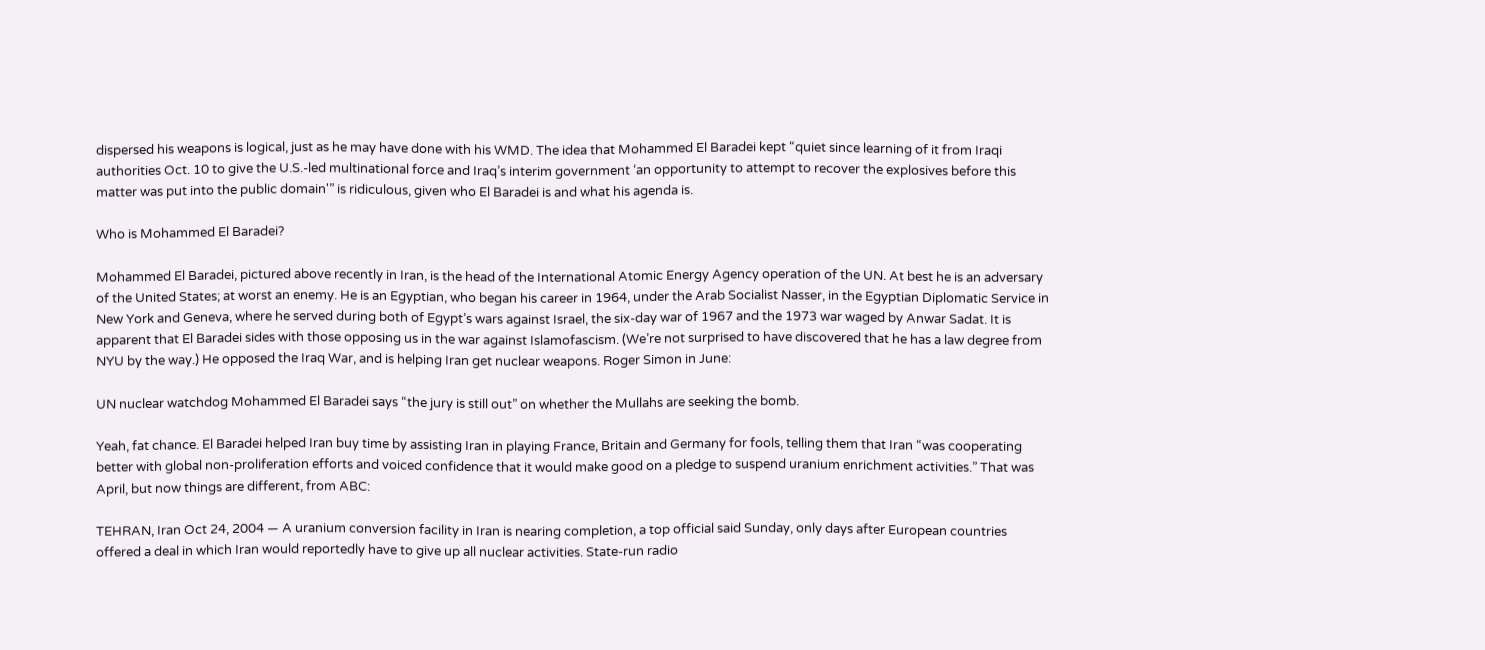dispersed his weapons is logical, just as he may have done with his WMD. The idea that Mohammed El Baradei kept “quiet since learning of it from Iraqi authorities Oct. 10 to give the U.S.-led multinational force and Iraq’s interim government ‘an opportunity to attempt to recover the explosives before this matter was put into the public domain'” is ridiculous, given who El Baradei is and what his agenda is.

Who is Mohammed El Baradei?

Mohammed El Baradei, pictured above recently in Iran, is the head of the International Atomic Energy Agency operation of the UN. At best he is an adversary of the United States; at worst an enemy. He is an Egyptian, who began his career in 1964, under the Arab Socialist Nasser, in the Egyptian Diplomatic Service in New York and Geneva, where he served during both of Egypt’s wars against Israel, the six-day war of 1967 and the 1973 war waged by Anwar Sadat. It is apparent that El Baradei sides with those opposing us in the war against Islamofascism. (We’re not surprised to have discovered that he has a law degree from NYU by the way.) He opposed the Iraq War, and is helping Iran get nuclear weapons. Roger Simon in June:

UN nuclear watchdog Mohammed El Baradei says “the jury is still out” on whether the Mullahs are seeking the bomb.

Yeah, fat chance. El Baradei helped Iran buy time by assisting Iran in playing France, Britain and Germany for fools, telling them that Iran “was cooperating better with global non-proliferation efforts and voiced confidence that it would make good on a pledge to suspend uranium enrichment activities.” That was April, but now things are different, from ABC:

TEHRAN, Iran Oct 24, 2004 — A uranium conversion facility in Iran is nearing completion, a top official said Sunday, only days after European countries offered a deal in which Iran would reportedly have to give up all nuclear activities. State-run radio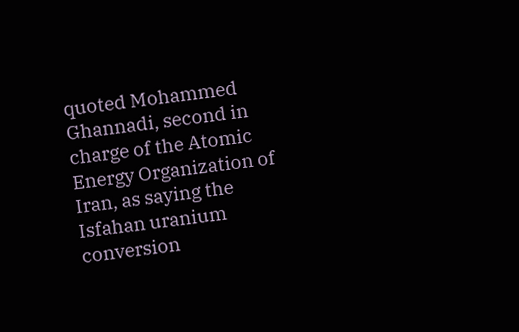quoted Mohammed Ghannadi, second in charge of the Atomic Energy Organization of Iran, as saying the Isfahan uranium conversion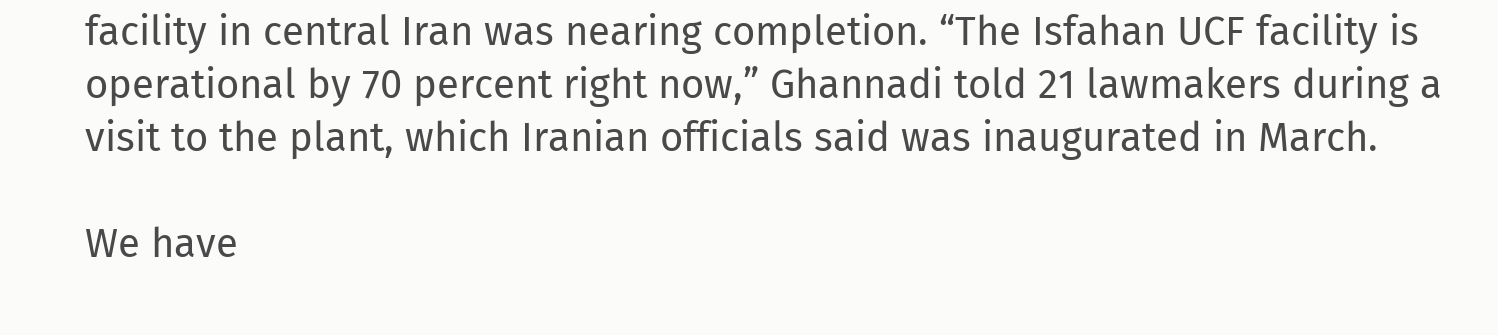facility in central Iran was nearing completion. “The Isfahan UCF facility is operational by 70 percent right now,” Ghannadi told 21 lawmakers during a visit to the plant, which Iranian officials said was inaugurated in March.

We have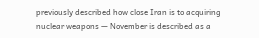previously described how close Iran is to acquiring nuclear weapons — November is described as a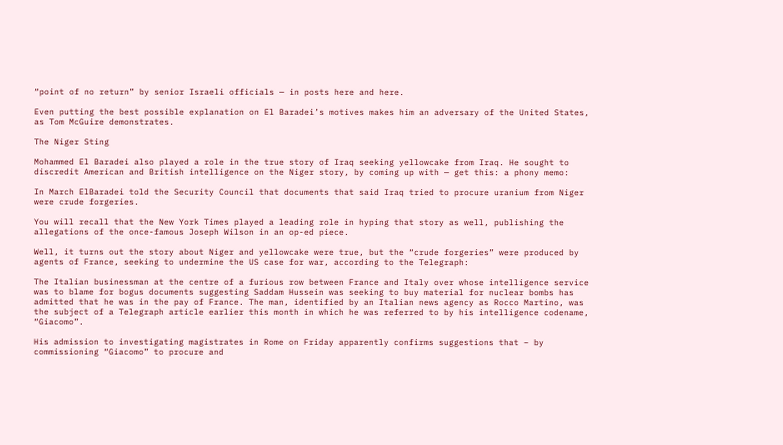“point of no return” by senior Israeli officials — in posts here and here.

Even putting the best possible explanation on El Baradei’s motives makes him an adversary of the United States, as Tom McGuire demonstrates.

The Niger Sting

Mohammed El Baradei also played a role in the true story of Iraq seeking yellowcake from Iraq. He sought to discredit American and British intelligence on the Niger story, by coming up with — get this: a phony memo:

In March ElBaradei told the Security Council that documents that said Iraq tried to procure uranium from Niger were crude forgeries.

You will recall that the New York Times played a leading role in hyping that story as well, publishing the allegations of the once-famous Joseph Wilson in an op-ed piece.

Well, it turns out the story about Niger and yellowcake were true, but the “crude forgeries” were produced by agents of France, seeking to undermine the US case for war, according to the Telegraph:

The Italian businessman at the centre of a furious row between France and Italy over whose intelligence service was to blame for bogus documents suggesting Saddam Hussein was seeking to buy material for nuclear bombs has admitted that he was in the pay of France. The man, identified by an Italian news agency as Rocco Martino, was the subject of a Telegraph article earlier this month in which he was referred to by his intelligence codename, “Giacomo”.

His admission to investigating magistrates in Rome on Friday apparently confirms suggestions that – by commissioning “Giacomo” to procure and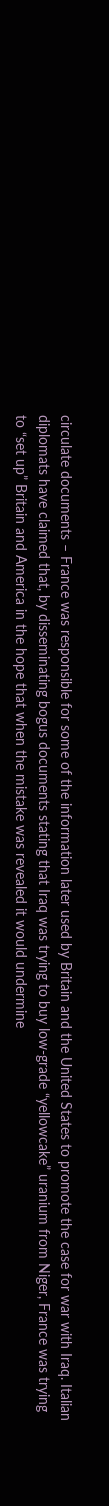circulate documents – France was responsible for some of the information later used by Britain and the United States to promote the case for war with Iraq. Italian diplomats have claimed that, by disseminating bogus documents stating that Iraq was trying to buy low-grade “yellowcake” uranium from Niger, France was trying to “set up” Britain and America in the hope that when the mistake was revealed it would undermine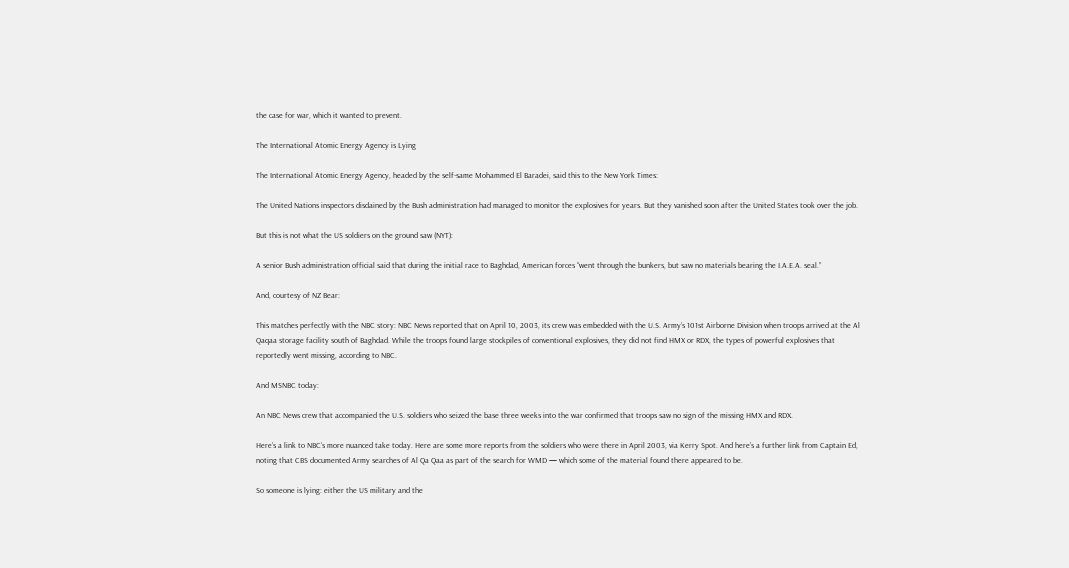the case for war, which it wanted to prevent.

The International Atomic Energy Agency is Lying

The International Atomic Energy Agency, headed by the self-same Mohammed El Baradei, said this to the New York Times:

The United Nations inspectors disdained by the Bush administration had managed to monitor the explosives for years. But they vanished soon after the United States took over the job.

But this is not what the US soldiers on the ground saw (NYT):

A senior Bush administration official said that during the initial race to Baghdad, American forces “went through the bunkers, but saw no materials bearing the I.A.E.A. seal.”

And, courtesy of NZ Bear:

This matches perfectly with the NBC story: NBC News reported that on April 10, 2003, its crew was embedded with the U.S. Army’s 101st Airborne Division when troops arrived at the Al Qaqaa storage facility south of Baghdad. While the troops found large stockpiles of conventional explosives, they did not find HMX or RDX, the types of powerful explosives that reportedly went missing, according to NBC.

And MSNBC today:

An NBC News crew that accompanied the U.S. soldiers who seized the base three weeks into the war confirmed that troops saw no sign of the missing HMX and RDX.

Here’s a link to NBC’s more nuanced take today. Here are some more reports from the soldiers who were there in April 2003, via Kerry Spot. And here’s a further link from Captain Ed, noting that CBS documented Army searches of Al Qa Qaa as part of the search for WMD — which some of the material found there appeared to be.

So someone is lying: either the US military and the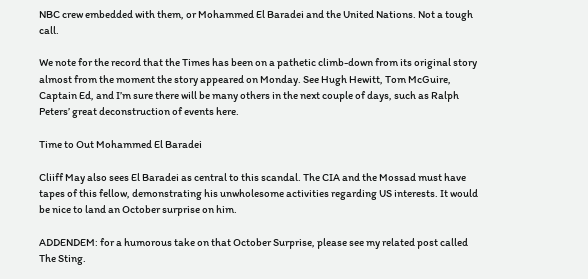NBC crew embedded with them, or Mohammed El Baradei and the United Nations. Not a tough call.

We note for the record that the Times has been on a pathetic climb-down from its original story almost from the moment the story appeared on Monday. See Hugh Hewitt, Tom McGuire, Captain Ed, and I’m sure there will be many others in the next couple of days, such as Ralph Peters’ great deconstruction of events here.

Time to Out Mohammed El Baradei

Cliiff May also sees El Baradei as central to this scandal. The CIA and the Mossad must have tapes of this fellow, demonstrating his unwholesome activities regarding US interests. It would be nice to land an October surprise on him.

ADDENDEM: for a humorous take on that October Surprise, please see my related post called The Sting.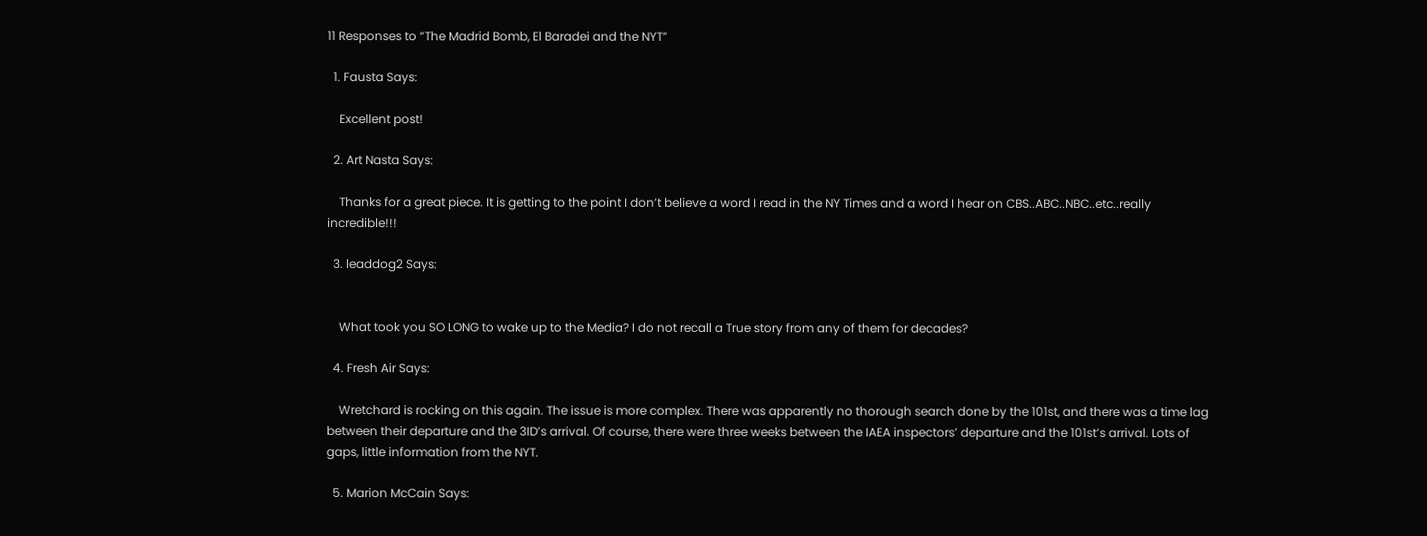11 Responses to “The Madrid Bomb, El Baradei and the NYT”

  1. Fausta Says:

    Excellent post!

  2. Art Nasta Says:

    Thanks for a great piece. It is getting to the point I don’t believe a word I read in the NY Times and a word I hear on CBS..ABC..NBC..etc..really incredible!!!

  3. leaddog2 Says:


    What took you SO LONG to wake up to the Media? I do not recall a True story from any of them for decades?

  4. Fresh Air Says:

    Wretchard is rocking on this again. The issue is more complex. There was apparently no thorough search done by the 101st, and there was a time lag between their departure and the 3ID’s arrival. Of course, there were three weeks between the IAEA inspectors’ departure and the 101st’s arrival. Lots of gaps, little information from the NYT.

  5. Marion McCain Says: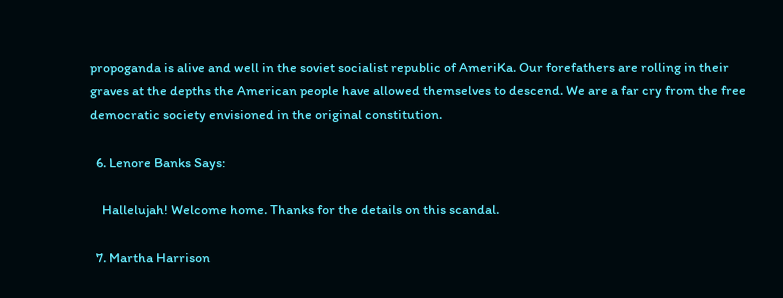propoganda is alive and well in the soviet socialist republic of AmeriKa. Our forefathers are rolling in their graves at the depths the American people have allowed themselves to descend. We are a far cry from the free democratic society envisioned in the original constitution.

  6. Lenore Banks Says:

    Hallelujah! Welcome home. Thanks for the details on this scandal.

  7. Martha Harrison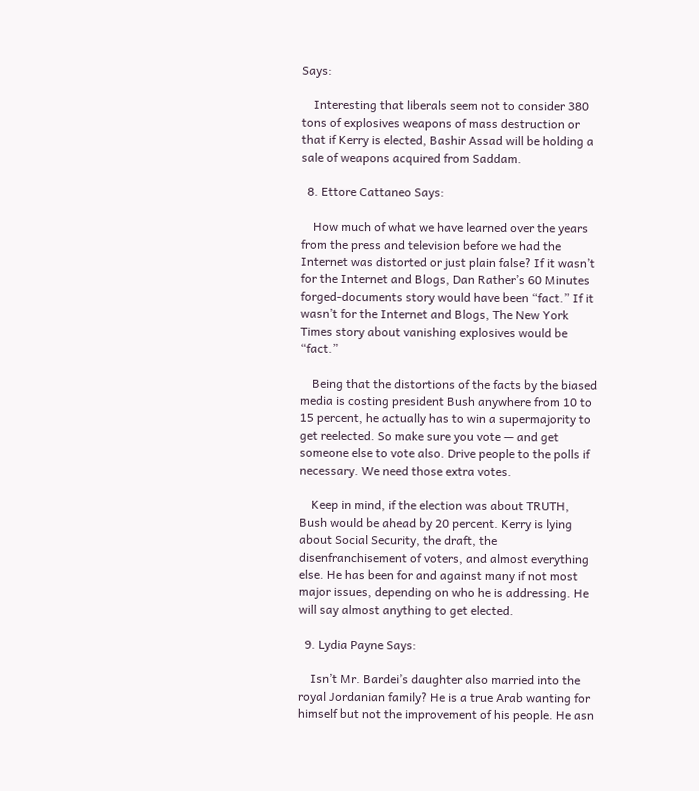Says:

    Interesting that liberals seem not to consider 380 tons of explosives weapons of mass destruction or that if Kerry is elected, Bashir Assad will be holding a sale of weapons acquired from Saddam.

  8. Ettore Cattaneo Says:

    How much of what we have learned over the years from the press and television before we had the Internet was distorted or just plain false? If it wasn’t for the Internet and Blogs, Dan Rather’s 60 Minutes forged-documents story would have been “fact.” If it wasn’t for the Internet and Blogs, The New York Times story about vanishing explosives would be “fact.”

    Being that the distortions of the facts by the biased media is costing president Bush anywhere from 10 to 15 percent, he actually has to win a supermajority to get reelected. So make sure you vote — and get someone else to vote also. Drive people to the polls if necessary. We need those extra votes.

    Keep in mind, if the election was about TRUTH, Bush would be ahead by 20 percent. Kerry is lying about Social Security, the draft, the disenfranchisement of voters, and almost everything else. He has been for and against many if not most major issues, depending on who he is addressing. He will say almost anything to get elected.

  9. Lydia Payne Says:

    Isn’t Mr. Bardei’s daughter also married into the royal Jordanian family? He is a true Arab wanting for himself but not the improvement of his people. He asn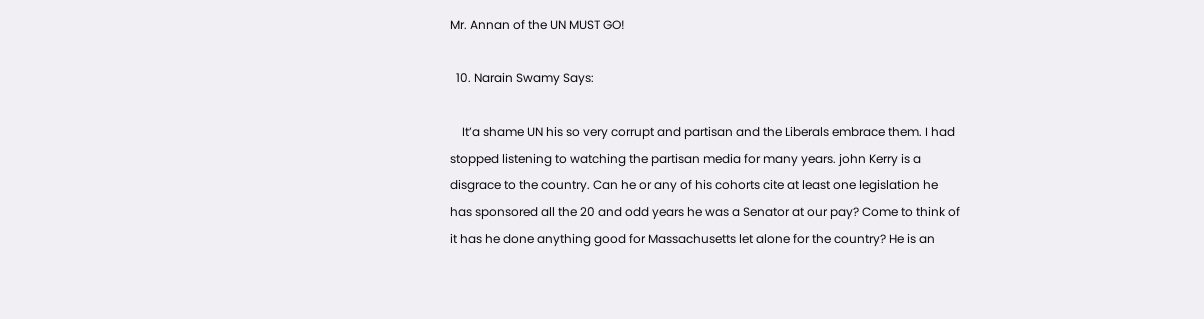Mr. Annan of the UN MUST GO!

  10. Narain Swamy Says:

    It’a shame UN his so very corrupt and partisan and the Liberals embrace them. I had stopped listening to watching the partisan media for many years. john Kerry is a disgrace to the country. Can he or any of his cohorts cite at least one legislation he has sponsored all the 20 and odd years he was a Senator at our pay? Come to think of it has he done anything good for Massachusetts let alone for the country? He is an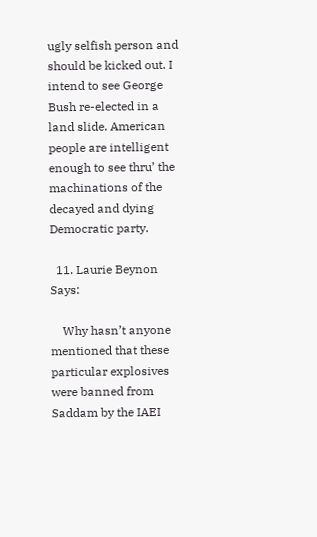ugly selfish person and should be kicked out. I intend to see George Bush re-elected in a land slide. American people are intelligent enough to see thru’ the machinations of the decayed and dying Democratic party.

  11. Laurie Beynon Says:

    Why hasn’t anyone mentioned that these particular explosives were banned from Saddam by the IAEI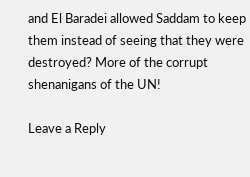and El Baradei allowed Saddam to keep them instead of seeing that they were destroyed? More of the corrupt shenanigans of the UN!

Leave a Reply